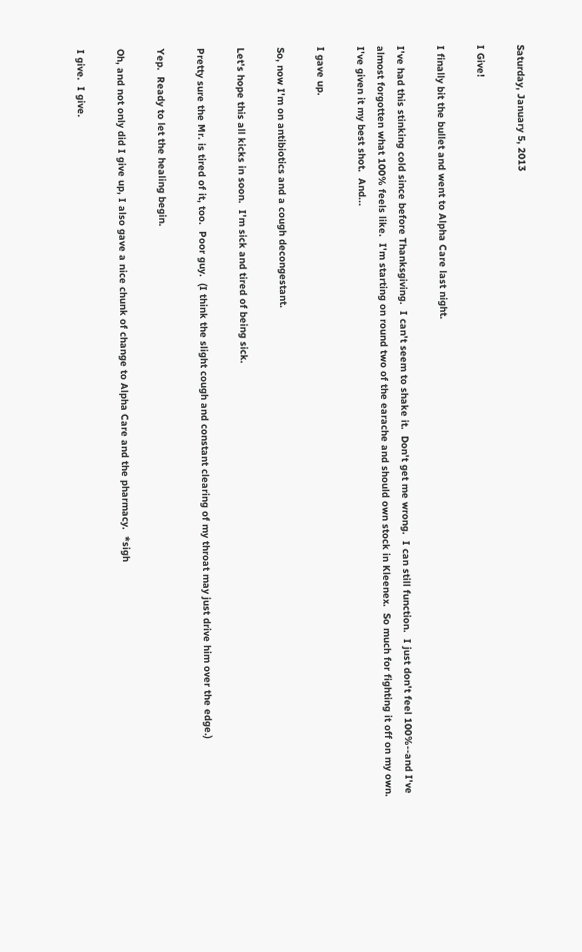Saturday, January 5, 2013

I Give!

I finally bit the bullet and went to Alpha Care last night.

I've had this stinking cold since before Thanksgiving.  I can't seem to shake it.  Don't get me wrong.  I can still function.  I just don't feel 100%--and I've almost forgotten what 100% feels like.  I'm starting on round two of the earache and should own stock in Kleenex.  So much for fighting it off on my own.  I've given it my best shot.  And...

I gave up.

So, now I'm on antibiotics and a cough decongestant.

Let's hope this all kicks in soon.  I'm sick and tired of being sick.

Pretty sure the Mr. is tired of it, too.  Poor guy.  (I think the slight cough and constant clearing of my throat may just drive him over the edge.)

Yep.  Ready to let the healing begin.

Oh, and not only did I give up, I also gave a nice chunk of change to Alpha Care and the pharmacy.  *sigh

I give.  I give.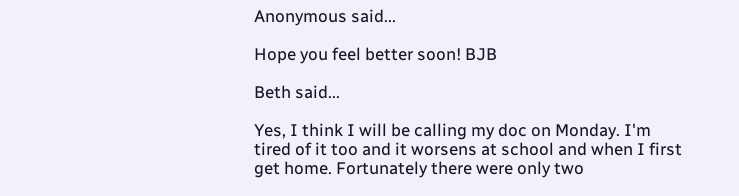Anonymous said...

Hope you feel better soon! BJB

Beth said...

Yes, I think I will be calling my doc on Monday. I'm tired of it too and it worsens at school and when I first get home. Fortunately there were only two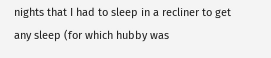nights that I had to sleep in a recliner to get any sleep (for which hubby was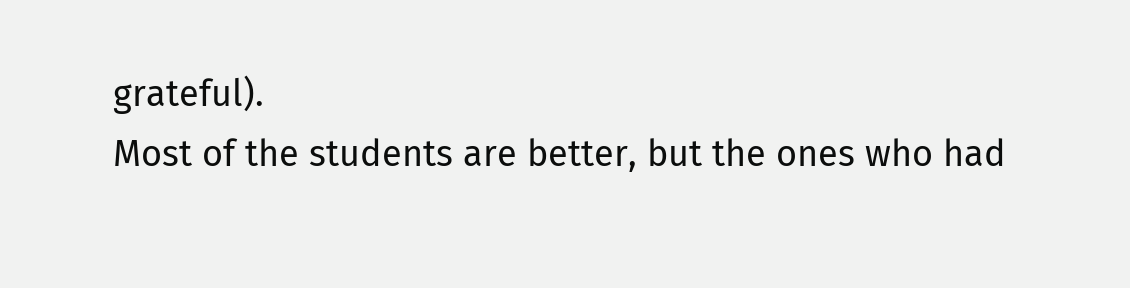grateful).
Most of the students are better, but the ones who had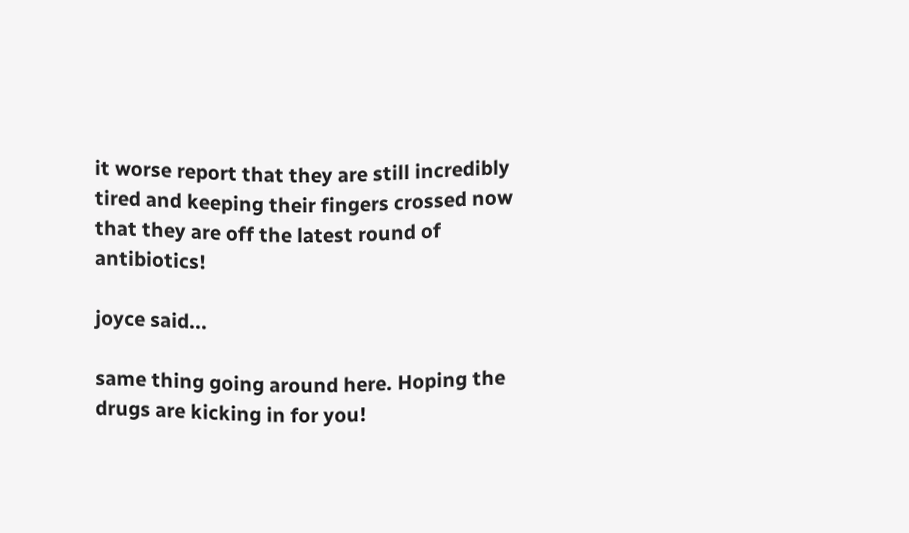it worse report that they are still incredibly tired and keeping their fingers crossed now that they are off the latest round of antibiotics!

joyce said...

same thing going around here. Hoping the drugs are kicking in for you!